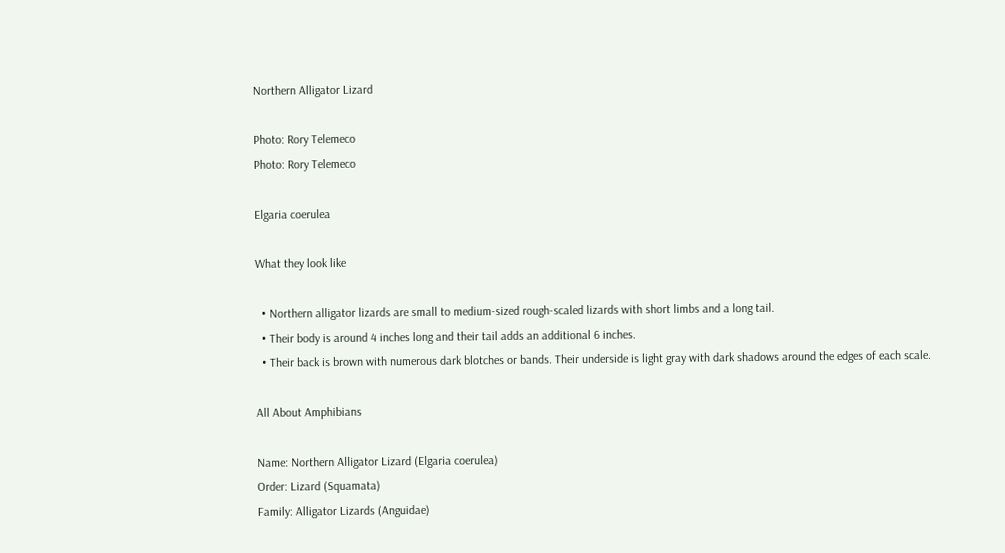Northern Alligator Lizard

Photo: Rory Telemeco
Photo: Rory Telemeco

Elgaria coerulea

What they look like

  • Northern alligator lizards are small to medium-sized rough-scaled lizards with short limbs and a long tail.
  • Their body is around 4 inches long and their tail adds an additional 6 inches.
  • Their back is brown with numerous dark blotches or bands. Their underside is light gray with dark shadows around the edges of each scale.

All About Amphibians

Name: Northern Alligator Lizard (Elgaria coerulea)
Order: Lizard (Squamata)
Family: Alligator Lizards (Anguidae)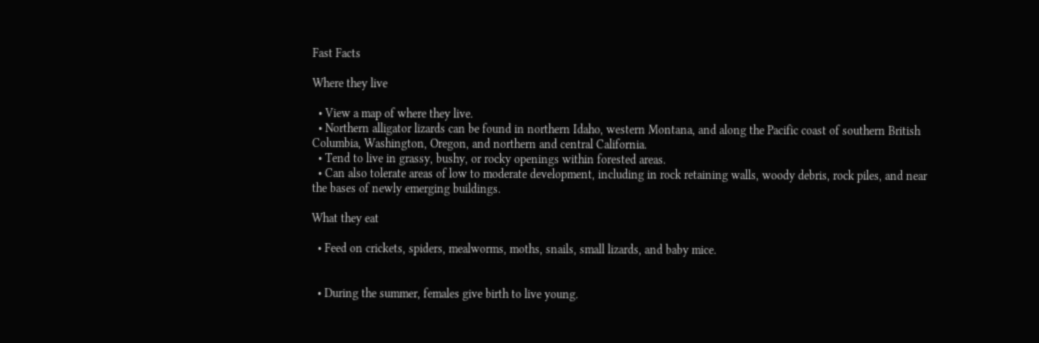Fast Facts

Where they live

  • View a map of where they live.
  • Northern alligator lizards can be found in northern Idaho, western Montana, and along the Pacific coast of southern British Columbia, Washington, Oregon, and northern and central California.
  • Tend to live in grassy, bushy, or rocky openings within forested areas.
  • Can also tolerate areas of low to moderate development, including in rock retaining walls, woody debris, rock piles, and near the bases of newly emerging buildings.

What they eat

  • Feed on crickets, spiders, mealworms, moths, snails, small lizards, and baby mice.


  • During the summer, females give birth to live young.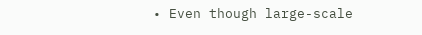• Even though large-scale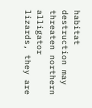habitat destruction may threaten northern alligator lizards, they are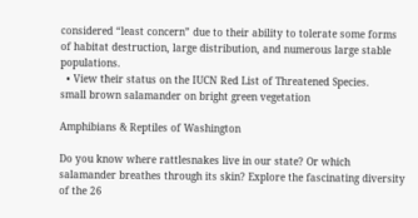considered “least concern” due to their ability to tolerate some forms of habitat destruction, large distribution, and numerous large stable populations.
  • View their status on the IUCN Red List of Threatened Species.
small brown salamander on bright green vegetation

Amphibians & Reptiles of Washington

Do you know where rattlesnakes live in our state? Or which salamander breathes through its skin? Explore the fascinating diversity of the 26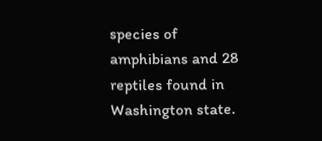species of amphibians and 28 reptiles found in Washington state.